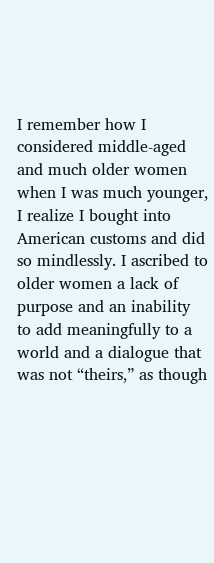I remember how I considered middle-aged and much older women when I was much younger, I realize I bought into American customs and did so mindlessly. I ascribed to older women a lack of purpose and an inability to add meaningfully to a world and a dialogue that was not “theirs,” as though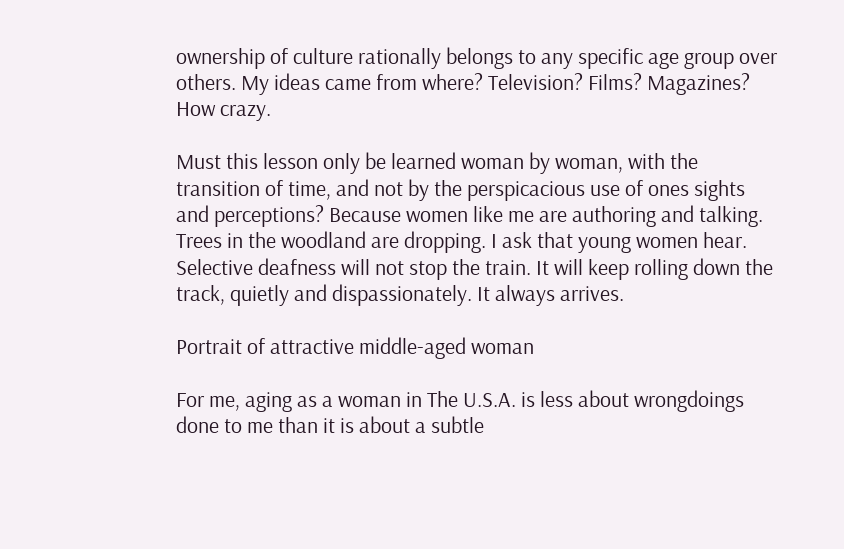ownership of culture rationally belongs to any specific age group over others. My ideas came from where? Television? Films? Magazines? How crazy.

Must this lesson only be learned woman by woman, with the transition of time, and not by the perspicacious use of ones sights and perceptions? Because women like me are authoring and talking. Trees in the woodland are dropping. I ask that young women hear. Selective deafness will not stop the train. It will keep rolling down the track, quietly and dispassionately. It always arrives.

Portrait of attractive middle-aged woman

For me, aging as a woman in The U.S.A. is less about wrongdoings done to me than it is about a subtle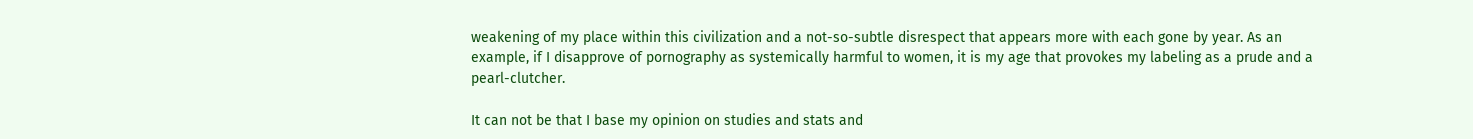weakening of my place within this civilization and a not-so-subtle disrespect that appears more with each gone by year. As an example, if I disapprove of pornography as systemically harmful to women, it is my age that provokes my labeling as a prude and a pearl-clutcher.

It can not be that I base my opinion on studies and stats and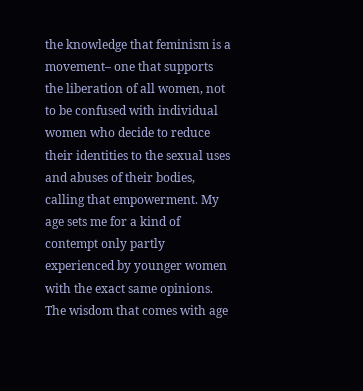the knowledge that feminism is a movement– one that supports the liberation of all women, not to be confused with individual women who decide to reduce their identities to the sexual uses and abuses of their bodies, calling that empowerment. My age sets me for a kind of contempt only partly experienced by younger women with the exact same opinions. The wisdom that comes with age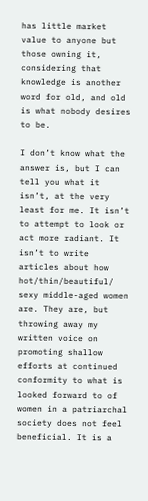has little market value to anyone but those owning it, considering that knowledge is another word for old, and old is what nobody desires to be.

I don’t know what the answer is, but I can tell you what it isn’t, at the very least for me. It isn’t to attempt to look or act more radiant. It isn’t to write articles about how hot/thin/beautiful/ sexy middle-aged women are. They are, but throwing away my written voice on promoting shallow efforts at continued conformity to what is looked forward to of women in a patriarchal society does not feel beneficial. It is a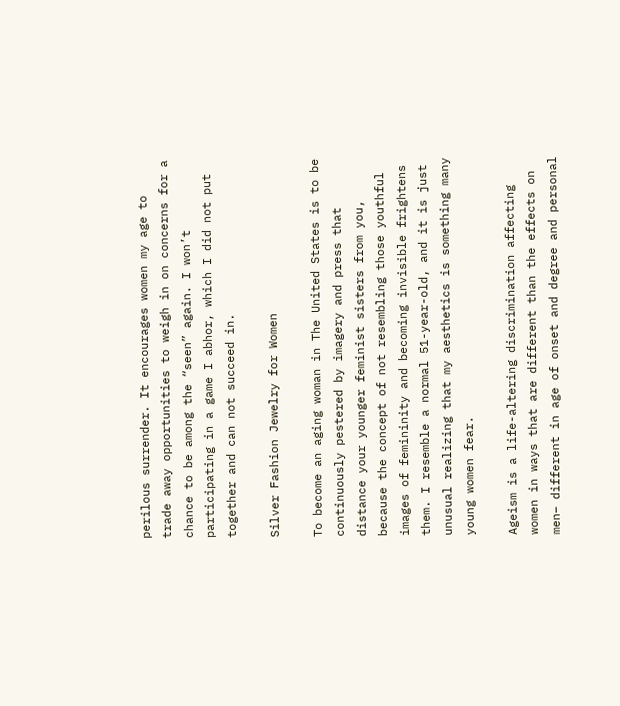perilous surrender. It encourages women my age to trade away opportunities to weigh in on concerns for a chance to be among the “seen” again. I won’t participating in a game I abhor, which I did not put together and can not succeed in.

Silver Fashion Jewelry for Women

To become an aging woman in The United States is to be continuously pestered by imagery and press that distance your younger feminist sisters from you, because the concept of not resembling those youthful images of femininity and becoming invisible frightens them. I resemble a normal 51-year-old, and it is just unusual realizing that my aesthetics is something many young women fear.

Ageism is a life-altering discrimination affecting women in ways that are different than the effects on men– different in age of onset and degree and personal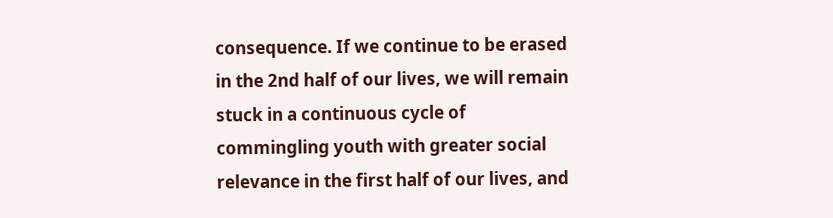consequence. If we continue to be erased in the 2nd half of our lives, we will remain stuck in a continuous cycle of commingling youth with greater social relevance in the first half of our lives, and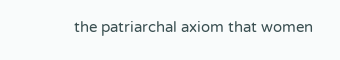the patriarchal axiom that women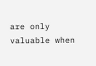are only valuable when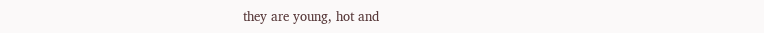they are young, hot and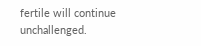fertile will continue unchallenged.